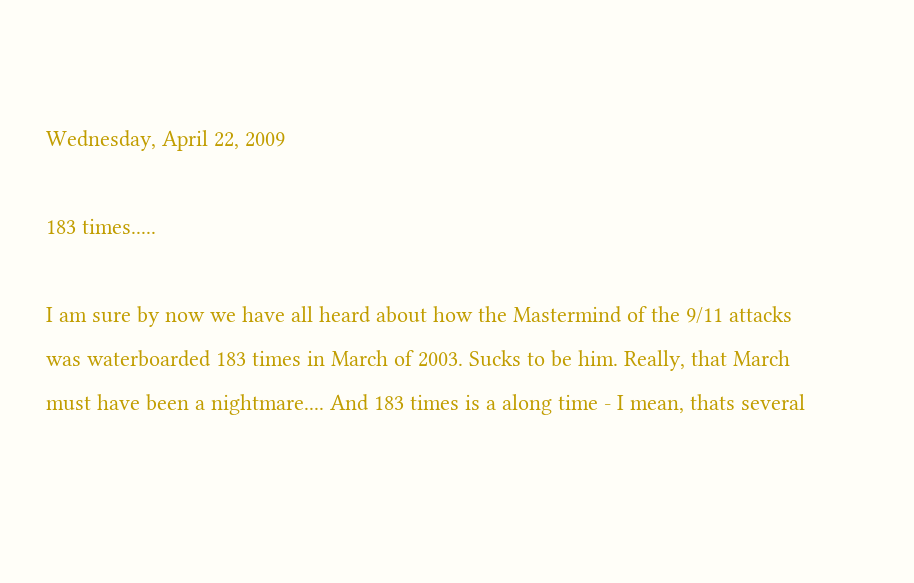Wednesday, April 22, 2009

183 times.....

I am sure by now we have all heard about how the Mastermind of the 9/11 attacks was waterboarded 183 times in March of 2003. Sucks to be him. Really, that March must have been a nightmare.... And 183 times is a along time - I mean, thats several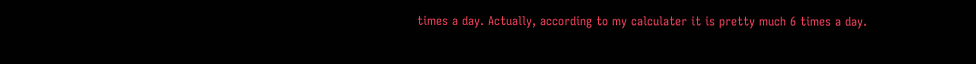times a day. Actually, according to my calculater it is pretty much 6 times a day.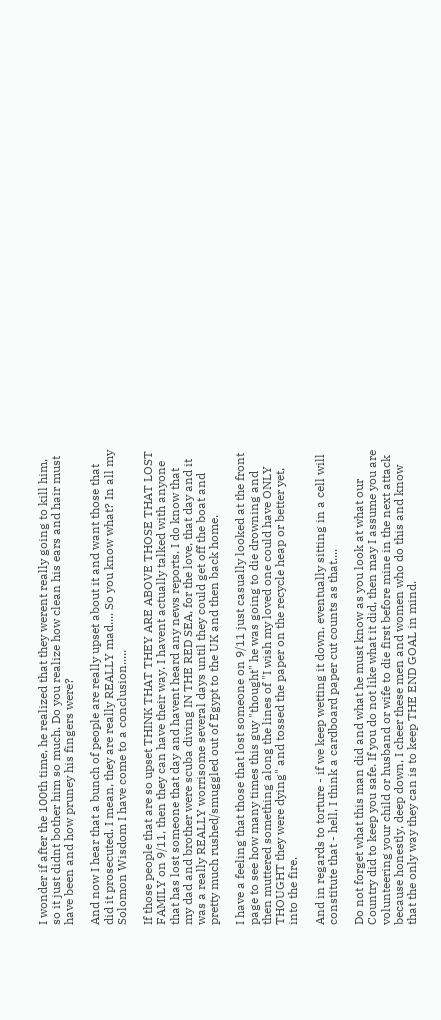I wonder if after the 100th time, he realized that they werent really going to kill him, so it just didnt bother him so much. Do you realize how clean his ears and hair must have been and how pruney his fingers were?

And now I hear that a bunch of people are really upset about it and want those that did it prosecuted. I mean, they are really REALLY mad.... So you know what? In all my Solomon Wisdom I have come to a conclusion.....

If those people that are so upset THINK THAT THEY ARE ABOVE THOSE THAT LOST FAMILY on 9/11, then they can have their way. I havent actually talked with anyone that has lost someone that day and havent heard any news reports. I do know that my dad and brother were scuba diving IN THE RED SEA, for the love, that day and it was a really REALLY worrisome several days until they could get off the boat and pretty much rushed/smuggled out of Egypt to the UK and then back home.

I have a feeling that those that lost someone on 9/11 just casually looked at the front page to see how many times this guy "thought" he was going to die drowning and then muttered something along the lines of "I wish my loved one could have ONLY THOUGHT they were dying" and tossed the paper on the recycle heap or better yet, into the fire.

And in regards to torture - if we keep wetting it down, eventually sitting in a cell will constitute that - hell, I think a cardboard paper cut counts as that....

Do not forget what this man did and what he must know as you look at what our Country did to keep you safe. If you do not like what it did, then may I assume you are volunteering your child or husband or wife to die first before mine in the next attack because honestly, deep down, I cheer these men and women who do this and know that the only way they can is to keep THE END GOAL in mind.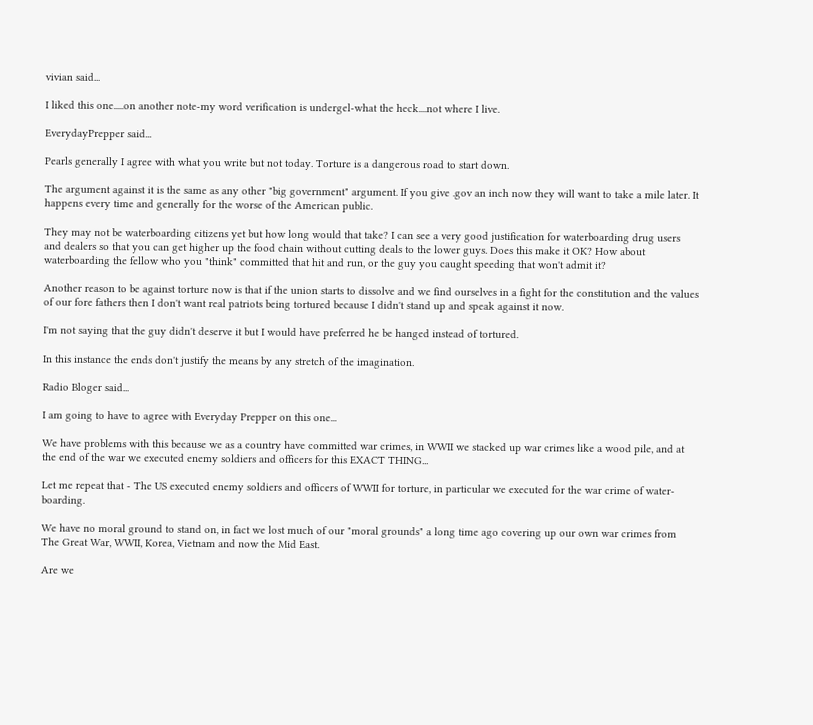vivian said...

I liked this one.....on another note-my word verification is undergel-what the heck....not where I live.

EverydayPrepper said...

Pearls generally I agree with what you write but not today. Torture is a dangerous road to start down.

The argument against it is the same as any other "big government" argument. If you give .gov an inch now they will want to take a mile later. It happens every time and generally for the worse of the American public.

They may not be waterboarding citizens yet but how long would that take? I can see a very good justification for waterboarding drug users and dealers so that you can get higher up the food chain without cutting deals to the lower guys. Does this make it OK? How about waterboarding the fellow who you "think" committed that hit and run, or the guy you caught speeding that won't admit it?

Another reason to be against torture now is that if the union starts to dissolve and we find ourselves in a fight for the constitution and the values of our fore fathers then I don't want real patriots being tortured because I didn't stand up and speak against it now.

I'm not saying that the guy didn't deserve it but I would have preferred he be hanged instead of tortured.

In this instance the ends don't justify the means by any stretch of the imagination.

Radio Bloger said...

I am going to have to agree with Everyday Prepper on this one...

We have problems with this because we as a country have committed war crimes, in WWII we stacked up war crimes like a wood pile, and at the end of the war we executed enemy soldiers and officers for this EXACT THING...

Let me repeat that - The US executed enemy soldiers and officers of WWII for torture, in particular we executed for the war crime of water-boarding.

We have no moral ground to stand on, in fact we lost much of our "moral grounds" a long time ago covering up our own war crimes from The Great War, WWII, Korea, Vietnam and now the Mid East.

Are we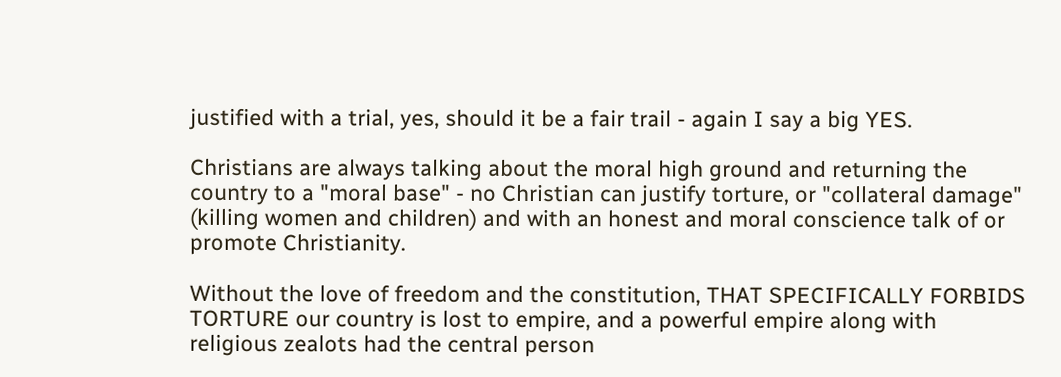justified with a trial, yes, should it be a fair trail - again I say a big YES.

Christians are always talking about the moral high ground and returning the country to a "moral base" - no Christian can justify torture, or "collateral damage" (killing women and children) and with an honest and moral conscience talk of or promote Christianity.

Without the love of freedom and the constitution, THAT SPECIFICALLY FORBIDS TORTURE our country is lost to empire, and a powerful empire along with religious zealots had the central person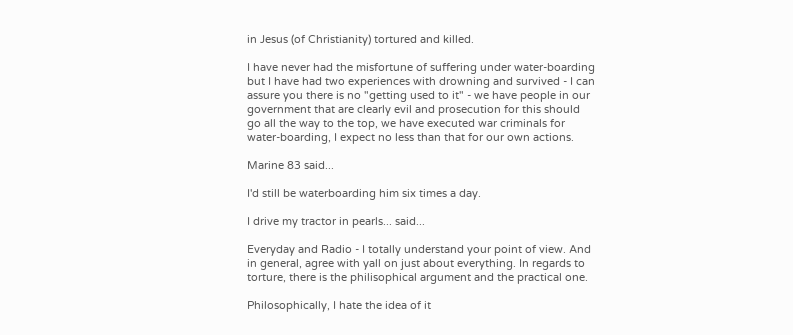in Jesus (of Christianity) tortured and killed.

I have never had the misfortune of suffering under water-boarding but I have had two experiences with drowning and survived - I can assure you there is no "getting used to it" - we have people in our government that are clearly evil and prosecution for this should go all the way to the top, we have executed war criminals for water-boarding, I expect no less than that for our own actions.

Marine 83 said...

I'd still be waterboarding him six times a day.

I drive my tractor in pearls... said...

Everyday and Radio - I totally understand your point of view. And in general, agree with yall on just about everything. In regards to torture, there is the philisophical argument and the practical one.

Philosophically, I hate the idea of it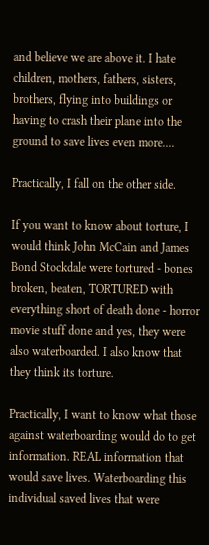and believe we are above it. I hate children, mothers, fathers, sisters, brothers, flying into buildings or having to crash their plane into the ground to save lives even more....

Practically, I fall on the other side.

If you want to know about torture, I would think John McCain and James Bond Stockdale were tortured - bones broken, beaten, TORTURED with everything short of death done - horror movie stuff done and yes, they were also waterboarded. I also know that they think its torture.

Practically, I want to know what those against waterboarding would do to get information. REAL information that would save lives. Waterboarding this individual saved lives that were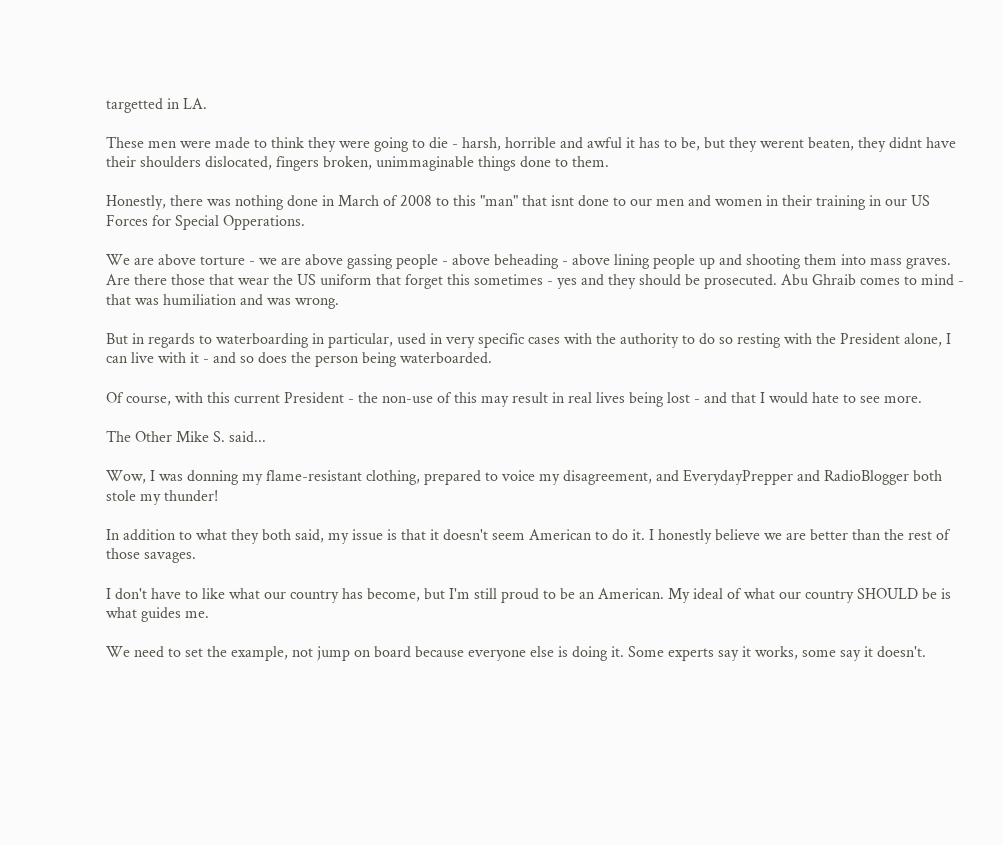targetted in LA.

These men were made to think they were going to die - harsh, horrible and awful it has to be, but they werent beaten, they didnt have their shoulders dislocated, fingers broken, unimmaginable things done to them.

Honestly, there was nothing done in March of 2008 to this "man" that isnt done to our men and women in their training in our US Forces for Special Opperations.

We are above torture - we are above gassing people - above beheading - above lining people up and shooting them into mass graves. Are there those that wear the US uniform that forget this sometimes - yes and they should be prosecuted. Abu Ghraib comes to mind - that was humiliation and was wrong.

But in regards to waterboarding in particular, used in very specific cases with the authority to do so resting with the President alone, I can live with it - and so does the person being waterboarded.

Of course, with this current President - the non-use of this may result in real lives being lost - and that I would hate to see more.

The Other Mike S. said...

Wow, I was donning my flame-resistant clothing, prepared to voice my disagreement, and EverydayPrepper and RadioBlogger both stole my thunder!

In addition to what they both said, my issue is that it doesn't seem American to do it. I honestly believe we are better than the rest of those savages.

I don't have to like what our country has become, but I'm still proud to be an American. My ideal of what our country SHOULD be is what guides me.

We need to set the example, not jump on board because everyone else is doing it. Some experts say it works, some say it doesn't.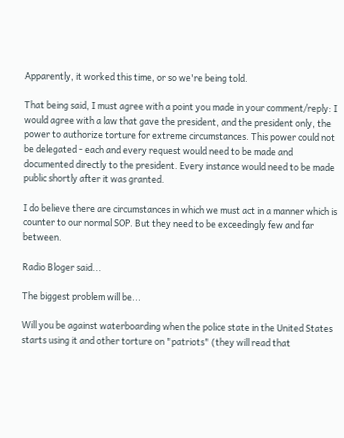Apparently, it worked this time, or so we're being told.

That being said, I must agree with a point you made in your comment/reply: I would agree with a law that gave the president, and the president only, the power to authorize torture for extreme circumstances. This power could not be delegated - each and every request would need to be made and documented directly to the president. Every instance would need to be made public shortly after it was granted.

I do believe there are circumstances in which we must act in a manner which is counter to our normal SOP. But they need to be exceedingly few and far between.

Radio Bloger said...

The biggest problem will be...

Will you be against waterboarding when the police state in the United States starts using it and other torture on "patriots" (they will read that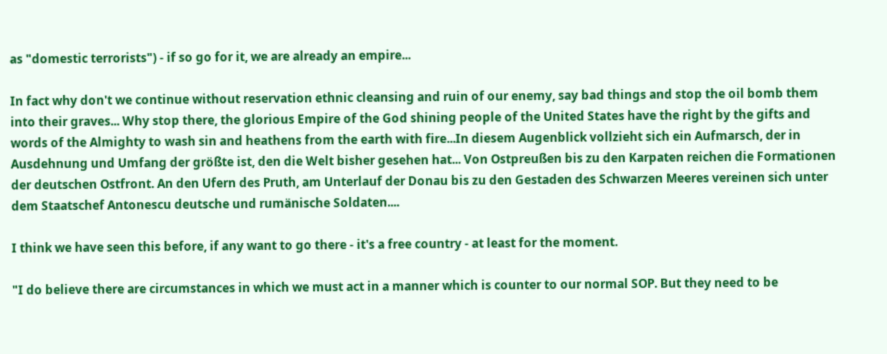as "domestic terrorists") - if so go for it, we are already an empire...

In fact why don't we continue without reservation ethnic cleansing and ruin of our enemy, say bad things and stop the oil bomb them into their graves... Why stop there, the glorious Empire of the God shining people of the United States have the right by the gifts and words of the Almighty to wash sin and heathens from the earth with fire...In diesem Augenblick vollzieht sich ein Aufmarsch, der in Ausdehnung und Umfang der größte ist, den die Welt bisher gesehen hat... Von Ostpreußen bis zu den Karpaten reichen die Formationen der deutschen Ostfront. An den Ufern des Pruth, am Unterlauf der Donau bis zu den Gestaden des Schwarzen Meeres vereinen sich unter dem Staatschef Antonescu deutsche und rumänische Soldaten....

I think we have seen this before, if any want to go there - it's a free country - at least for the moment.

"I do believe there are circumstances in which we must act in a manner which is counter to our normal SOP. But they need to be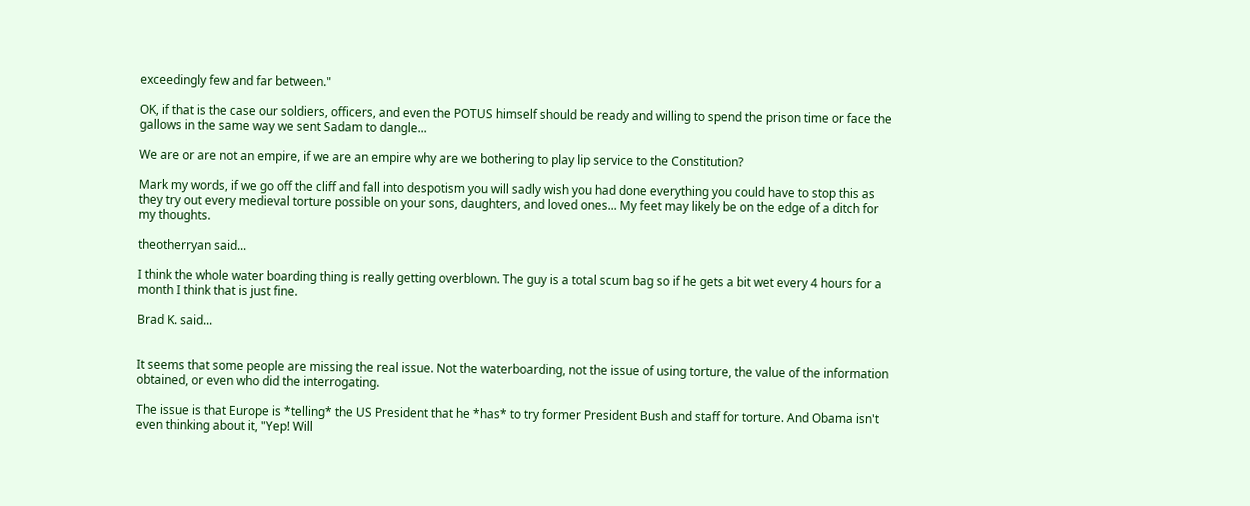exceedingly few and far between."

OK, if that is the case our soldiers, officers, and even the POTUS himself should be ready and willing to spend the prison time or face the gallows in the same way we sent Sadam to dangle...

We are or are not an empire, if we are an empire why are we bothering to play lip service to the Constitution?

Mark my words, if we go off the cliff and fall into despotism you will sadly wish you had done everything you could have to stop this as they try out every medieval torture possible on your sons, daughters, and loved ones... My feet may likely be on the edge of a ditch for my thoughts.

theotherryan said...

I think the whole water boarding thing is really getting overblown. The guy is a total scum bag so if he gets a bit wet every 4 hours for a month I think that is just fine.

Brad K. said...


It seems that some people are missing the real issue. Not the waterboarding, not the issue of using torture, the value of the information obtained, or even who did the interrogating.

The issue is that Europe is *telling* the US President that he *has* to try former President Bush and staff for torture. And Obama isn't even thinking about it, "Yep! Will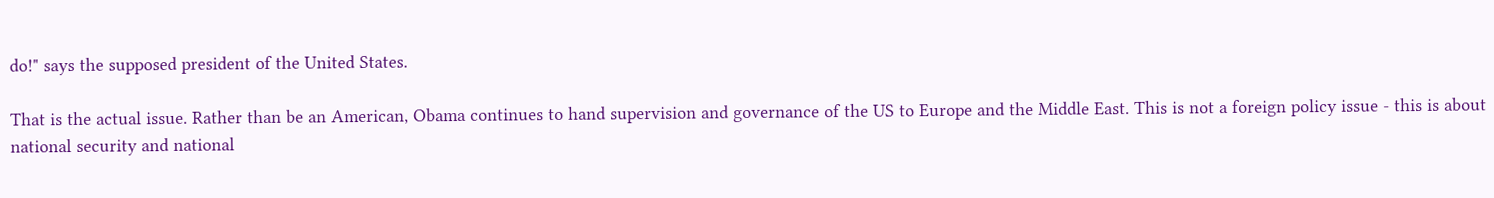do!" says the supposed president of the United States.

That is the actual issue. Rather than be an American, Obama continues to hand supervision and governance of the US to Europe and the Middle East. This is not a foreign policy issue - this is about national security and national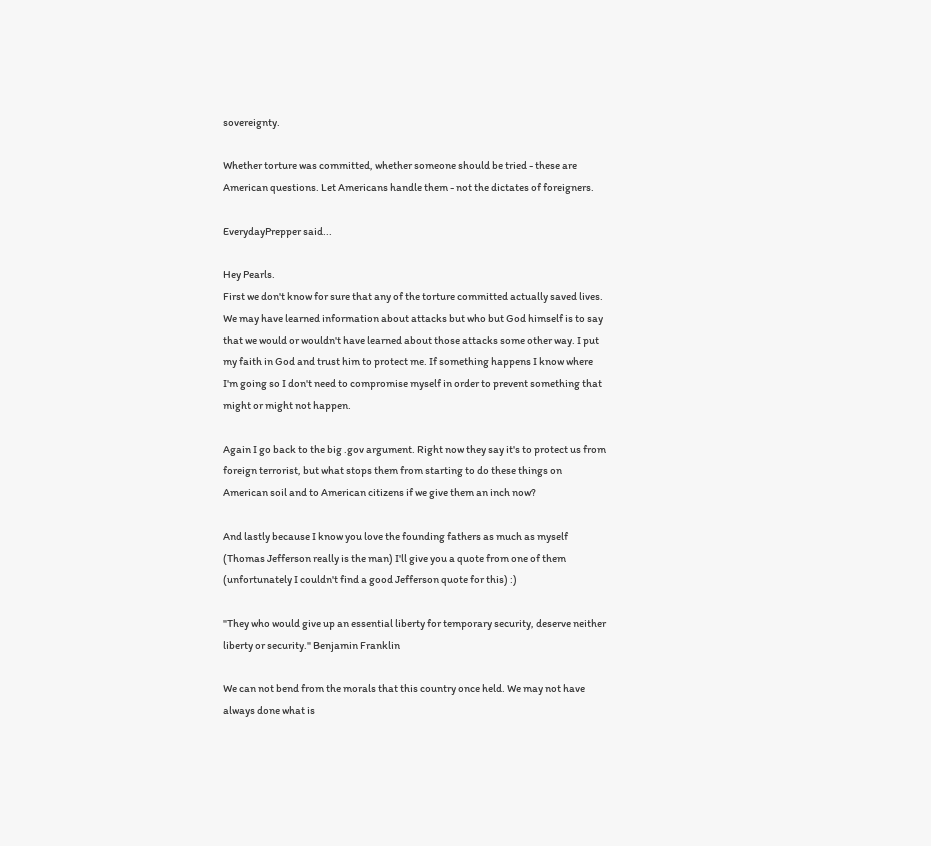sovereignty.

Whether torture was committed, whether someone should be tried - these are American questions. Let Americans handle them - not the dictates of foreigners.

EverydayPrepper said...

Hey Pearls.
First we don't know for sure that any of the torture committed actually saved lives. We may have learned information about attacks but who but God himself is to say that we would or wouldn't have learned about those attacks some other way. I put my faith in God and trust him to protect me. If something happens I know where I'm going so I don't need to compromise myself in order to prevent something that might or might not happen.

Again I go back to the big .gov argument. Right now they say it's to protect us from foreign terrorist, but what stops them from starting to do these things on American soil and to American citizens if we give them an inch now?

And lastly because I know you love the founding fathers as much as myself (Thomas Jefferson really is the man) I'll give you a quote from one of them (unfortunately I couldn't find a good Jefferson quote for this) :)

"They who would give up an essential liberty for temporary security, deserve neither liberty or security." Benjamin Franklin

We can not bend from the morals that this country once held. We may not have always done what is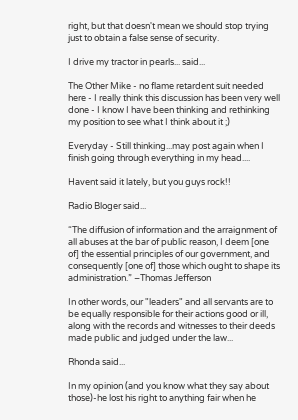right, but that doesn't mean we should stop trying just to obtain a false sense of security.

I drive my tractor in pearls... said...

The Other Mike - no flame retardent suit needed here - I really think this discussion has been very well done - I know I have been thinking and rethinking my position to see what I think about it ;)

Everyday - Still thinking...may post again when I finish going through everything in my head....

Havent said it lately, but you guys rock!!

Radio Bloger said...

“The diffusion of information and the arraignment of all abuses at the bar of public reason, I deem [one of] the essential principles of our government, and consequently [one of] those which ought to shape its administration.” –Thomas Jefferson

In other words, our "leaders" and all servants are to be equally responsible for their actions good or ill, along with the records and witnesses to their deeds made public and judged under the law...

Rhonda said...

In my opinion (and you know what they say about those)-he lost his right to anything fair when he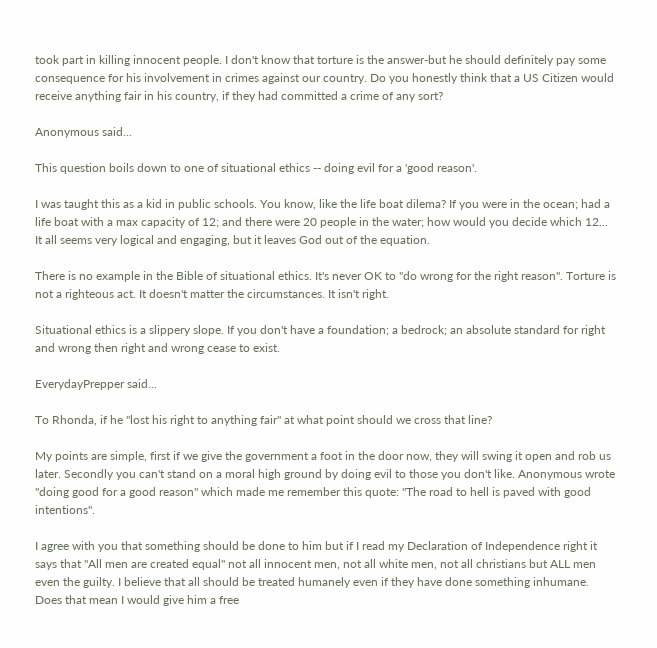took part in killing innocent people. I don't know that torture is the answer-but he should definitely pay some consequence for his involvement in crimes against our country. Do you honestly think that a US Citizen would receive anything fair in his country, if they had committed a crime of any sort?

Anonymous said...

This question boils down to one of situational ethics -- doing evil for a 'good reason'.

I was taught this as a kid in public schools. You know, like the life boat dilema? If you were in the ocean; had a life boat with a max capacity of 12; and there were 20 people in the water; how would you decide which 12... It all seems very logical and engaging, but it leaves God out of the equation.

There is no example in the Bible of situational ethics. It's never OK to "do wrong for the right reason". Torture is not a righteous act. It doesn't matter the circumstances. It isn't right.

Situational ethics is a slippery slope. If you don't have a foundation; a bedrock; an absolute standard for right and wrong then right and wrong cease to exist.

EverydayPrepper said...

To Rhonda, if he "lost his right to anything fair" at what point should we cross that line?

My points are simple, first if we give the government a foot in the door now, they will swing it open and rob us later. Secondly you can't stand on a moral high ground by doing evil to those you don't like. Anonymous wrote "doing good for a good reason" which made me remember this quote: "The road to hell is paved with good intentions".

I agree with you that something should be done to him but if I read my Declaration of Independence right it says that "All men are created equal" not all innocent men, not all white men, not all christians but ALL men even the guilty. I believe that all should be treated humanely even if they have done something inhumane. Does that mean I would give him a free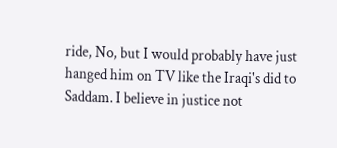ride, No, but I would probably have just hanged him on TV like the Iraqi's did to Saddam. I believe in justice not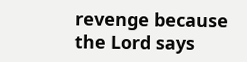revenge because the Lord says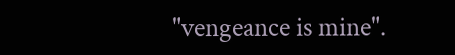"vengeance is mine".